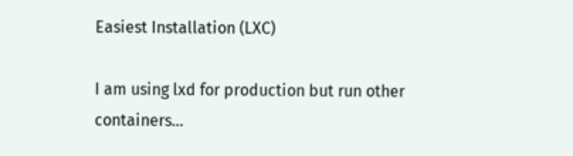Easiest Installation (LXC)

I am using lxd for production but run other containers…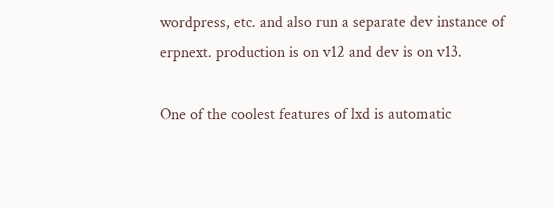wordpress, etc. and also run a separate dev instance of erpnext. production is on v12 and dev is on v13.

One of the coolest features of lxd is automatic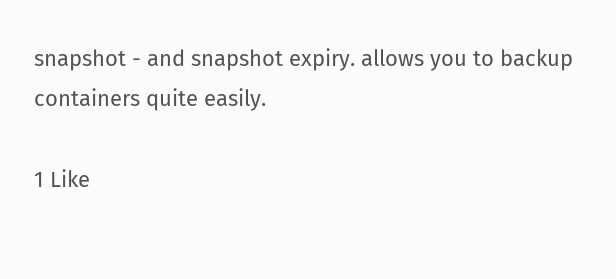snapshot - and snapshot expiry. allows you to backup containers quite easily.

1 Like